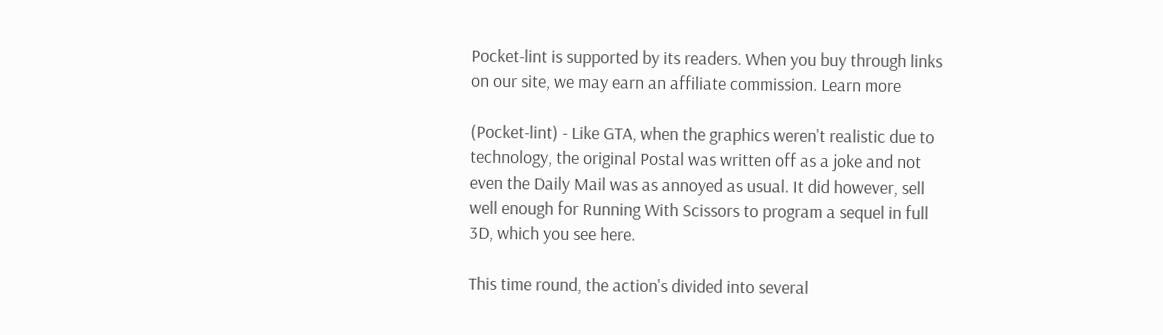Pocket-lint is supported by its readers. When you buy through links on our site, we may earn an affiliate commission. Learn more

(Pocket-lint) - Like GTA, when the graphics weren't realistic due to technology, the original Postal was written off as a joke and not even the Daily Mail was as annoyed as usual. It did however, sell well enough for Running With Scissors to program a sequel in full 3D, which you see here.

This time round, the action's divided into several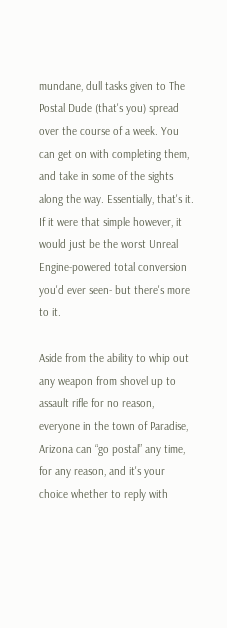mundane, dull tasks given to The Postal Dude (that's you) spread over the course of a week. You can get on with completing them, and take in some of the sights along the way. Essentially, that's it. If it were that simple however, it would just be the worst Unreal Engine-powered total conversion you'd ever seen- but there's more to it.

Aside from the ability to whip out any weapon from shovel up to assault rifle for no reason, everyone in the town of Paradise, Arizona can “go postal” any time, for any reason, and it's your choice whether to reply with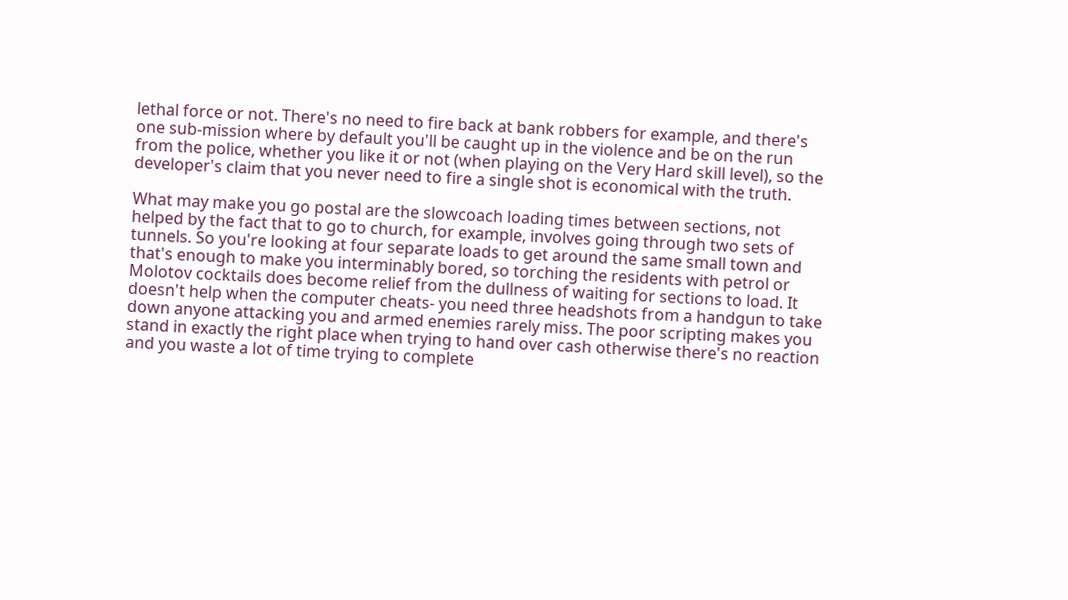lethal force or not. There's no need to fire back at bank robbers for example, and there's one sub-mission where by default you'll be caught up in the violence and be on the run from the police, whether you like it or not (when playing on the Very Hard skill level), so the developer's claim that you never need to fire a single shot is economical with the truth.

What may make you go postal are the slowcoach loading times between sections, not helped by the fact that to go to church, for example, involves going through two sets of tunnels. So you're looking at four separate loads to get around the same small town and that's enough to make you interminably bored, so torching the residents with petrol or Molotov cocktails does become relief from the dullness of waiting for sections to load. It doesn't help when the computer cheats- you need three headshots from a handgun to take down anyone attacking you and armed enemies rarely miss. The poor scripting makes you stand in exactly the right place when trying to hand over cash otherwise there's no reaction and you waste a lot of time trying to complete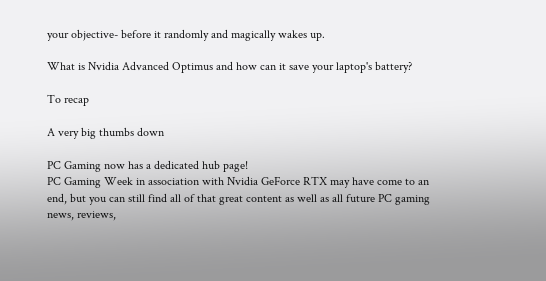your objective- before it randomly and magically wakes up.

What is Nvidia Advanced Optimus and how can it save your laptop's battery?

To recap

A very big thumbs down

PC Gaming now has a dedicated hub page!
PC Gaming Week in association with Nvidia GeForce RTX may have come to an end, but you can still find all of that great content as well as all future PC gaming news, reviews,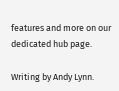features and more on our dedicated hub page.

Writing by Andy Lynn.